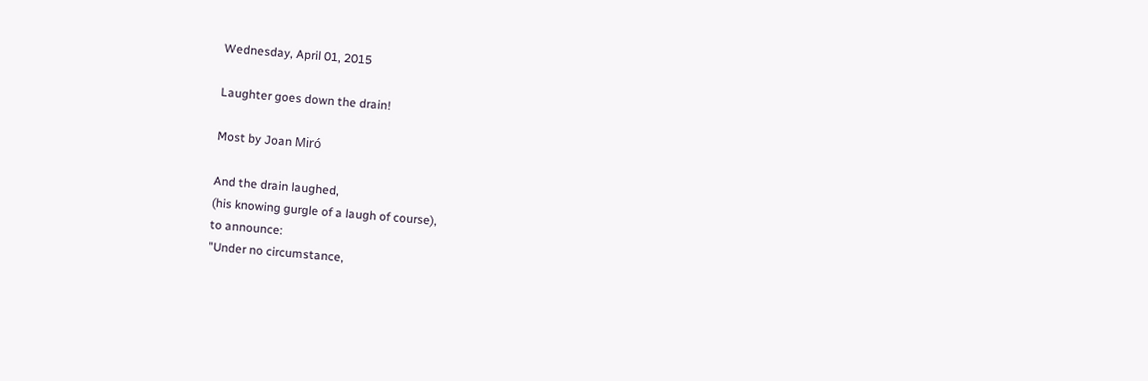Wednesday, April 01, 2015

Laughter goes down the drain!

Most by Joan Miró

And the drain laughed,
(his knowing gurgle of a laugh of course),
to announce:
"Under no circumstance,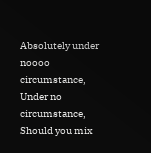Absolutely under noooo circumstance,
Under no circumstance,
Should you mix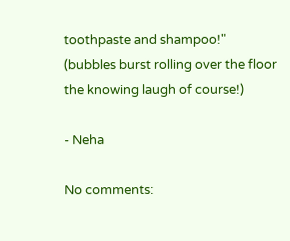toothpaste and shampoo!"
(bubbles burst rolling over the floor
the knowing laugh of course!)

- Neha

No comments: